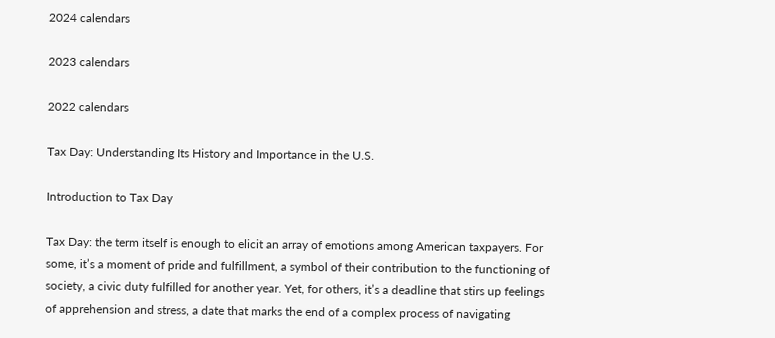2024 calendars

2023 calendars

2022 calendars

Tax Day: Understanding Its History and Importance in the U.S.

Introduction to Tax Day

Tax Day: the term itself is enough to elicit an array of emotions among American taxpayers. For some, it’s a moment of pride and fulfillment, a symbol of their contribution to the functioning of society, a civic duty fulfilled for another year. Yet, for others, it’s a deadline that stirs up feelings of apprehension and stress, a date that marks the end of a complex process of navigating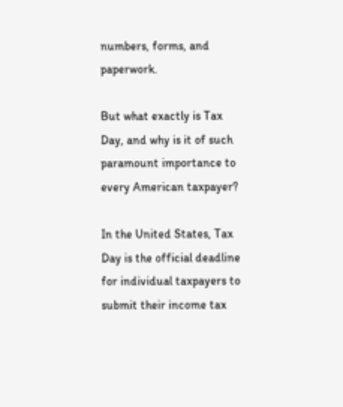numbers, forms, and paperwork.

But what exactly is Tax Day, and why is it of such paramount importance to every American taxpayer?

In the United States, Tax Day is the official deadline for individual taxpayers to submit their income tax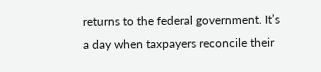returns to the federal government. It’s a day when taxpayers reconcile their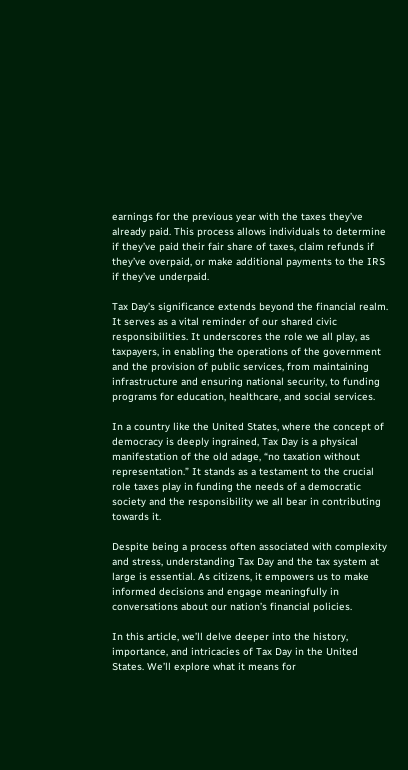earnings for the previous year with the taxes they’ve already paid. This process allows individuals to determine if they’ve paid their fair share of taxes, claim refunds if they’ve overpaid, or make additional payments to the IRS if they’ve underpaid.

Tax Day’s significance extends beyond the financial realm. It serves as a vital reminder of our shared civic responsibilities. It underscores the role we all play, as taxpayers, in enabling the operations of the government and the provision of public services, from maintaining infrastructure and ensuring national security, to funding programs for education, healthcare, and social services.

In a country like the United States, where the concept of democracy is deeply ingrained, Tax Day is a physical manifestation of the old adage, “no taxation without representation.” It stands as a testament to the crucial role taxes play in funding the needs of a democratic society and the responsibility we all bear in contributing towards it.

Despite being a process often associated with complexity and stress, understanding Tax Day and the tax system at large is essential. As citizens, it empowers us to make informed decisions and engage meaningfully in conversations about our nation’s financial policies.

In this article, we’ll delve deeper into the history, importance, and intricacies of Tax Day in the United States. We’ll explore what it means for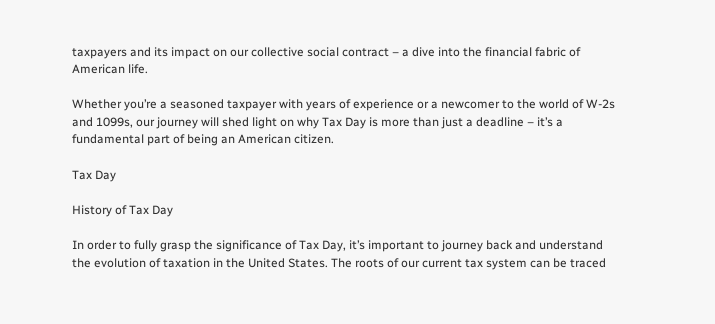taxpayers and its impact on our collective social contract – a dive into the financial fabric of American life.

Whether you’re a seasoned taxpayer with years of experience or a newcomer to the world of W-2s and 1099s, our journey will shed light on why Tax Day is more than just a deadline – it’s a fundamental part of being an American citizen.

Tax Day

History of Tax Day

In order to fully grasp the significance of Tax Day, it’s important to journey back and understand the evolution of taxation in the United States. The roots of our current tax system can be traced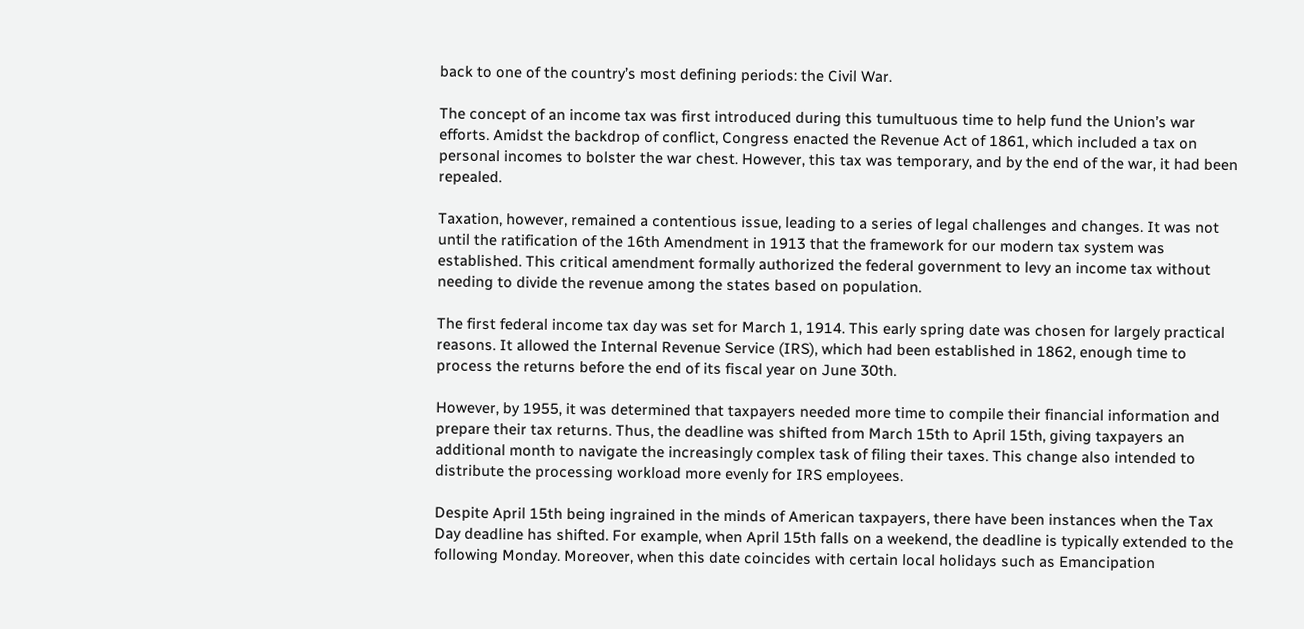back to one of the country’s most defining periods: the Civil War.

The concept of an income tax was first introduced during this tumultuous time to help fund the Union’s war efforts. Amidst the backdrop of conflict, Congress enacted the Revenue Act of 1861, which included a tax on personal incomes to bolster the war chest. However, this tax was temporary, and by the end of the war, it had been repealed.

Taxation, however, remained a contentious issue, leading to a series of legal challenges and changes. It was not until the ratification of the 16th Amendment in 1913 that the framework for our modern tax system was established. This critical amendment formally authorized the federal government to levy an income tax without needing to divide the revenue among the states based on population.

The first federal income tax day was set for March 1, 1914. This early spring date was chosen for largely practical reasons. It allowed the Internal Revenue Service (IRS), which had been established in 1862, enough time to process the returns before the end of its fiscal year on June 30th.

However, by 1955, it was determined that taxpayers needed more time to compile their financial information and prepare their tax returns. Thus, the deadline was shifted from March 15th to April 15th, giving taxpayers an additional month to navigate the increasingly complex task of filing their taxes. This change also intended to distribute the processing workload more evenly for IRS employees.

Despite April 15th being ingrained in the minds of American taxpayers, there have been instances when the Tax Day deadline has shifted. For example, when April 15th falls on a weekend, the deadline is typically extended to the following Monday. Moreover, when this date coincides with certain local holidays such as Emancipation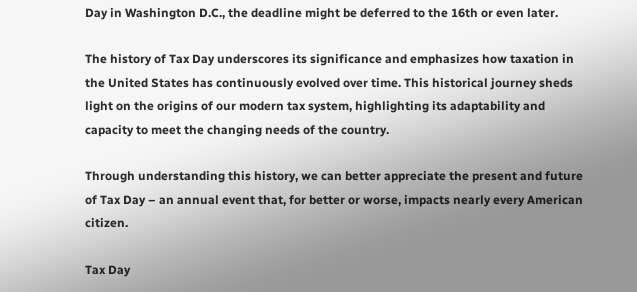Day in Washington D.C., the deadline might be deferred to the 16th or even later.

The history of Tax Day underscores its significance and emphasizes how taxation in the United States has continuously evolved over time. This historical journey sheds light on the origins of our modern tax system, highlighting its adaptability and capacity to meet the changing needs of the country.

Through understanding this history, we can better appreciate the present and future of Tax Day – an annual event that, for better or worse, impacts nearly every American citizen.

Tax Day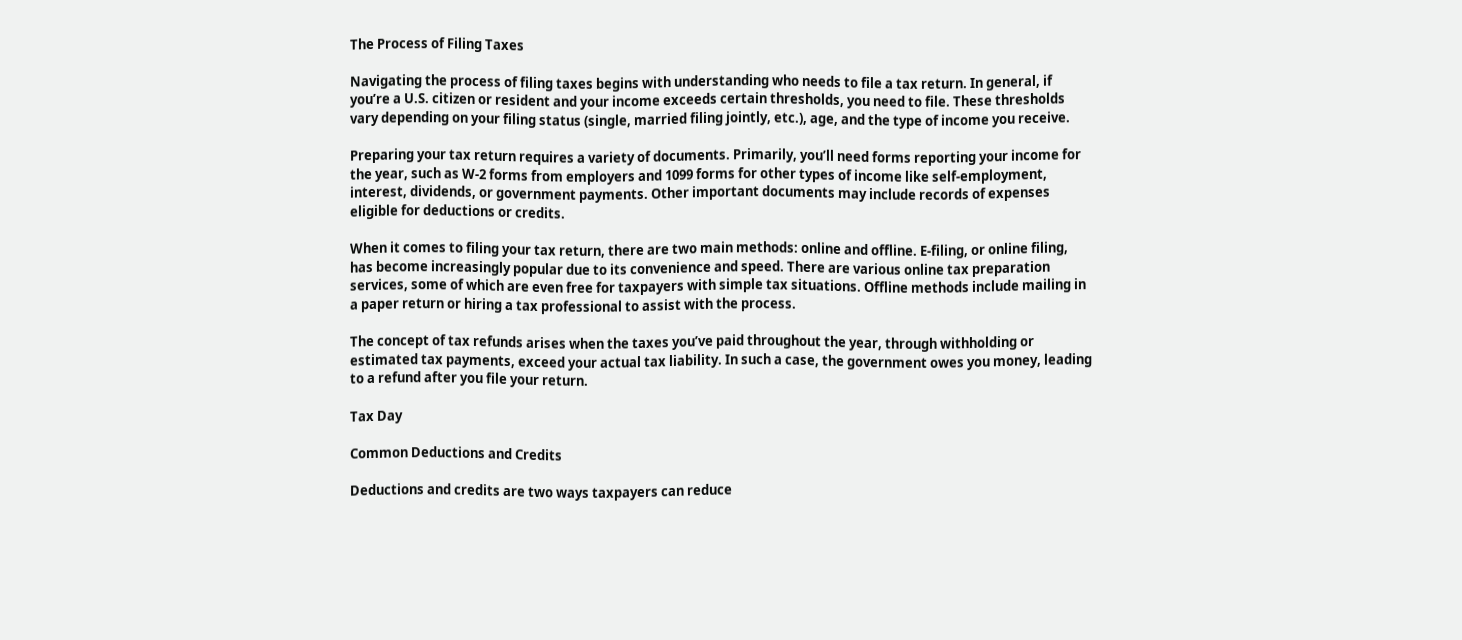The Process of Filing Taxes

Navigating the process of filing taxes begins with understanding who needs to file a tax return. In general, if you’re a U.S. citizen or resident and your income exceeds certain thresholds, you need to file. These thresholds vary depending on your filing status (single, married filing jointly, etc.), age, and the type of income you receive.

Preparing your tax return requires a variety of documents. Primarily, you’ll need forms reporting your income for the year, such as W-2 forms from employers and 1099 forms for other types of income like self-employment, interest, dividends, or government payments. Other important documents may include records of expenses eligible for deductions or credits.

When it comes to filing your tax return, there are two main methods: online and offline. E-filing, or online filing, has become increasingly popular due to its convenience and speed. There are various online tax preparation services, some of which are even free for taxpayers with simple tax situations. Offline methods include mailing in a paper return or hiring a tax professional to assist with the process.

The concept of tax refunds arises when the taxes you’ve paid throughout the year, through withholding or estimated tax payments, exceed your actual tax liability. In such a case, the government owes you money, leading to a refund after you file your return.

Tax Day

Common Deductions and Credits

Deductions and credits are two ways taxpayers can reduce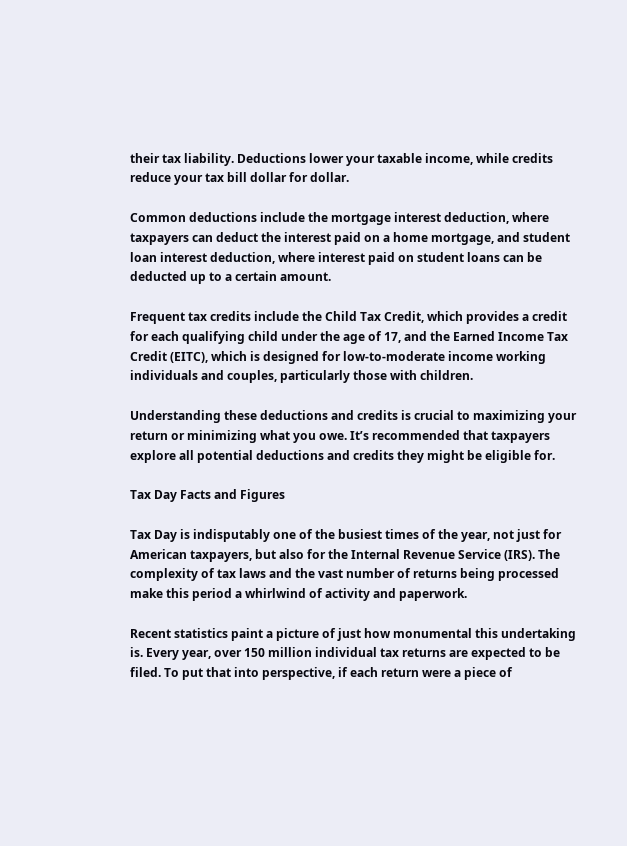their tax liability. Deductions lower your taxable income, while credits reduce your tax bill dollar for dollar.

Common deductions include the mortgage interest deduction, where taxpayers can deduct the interest paid on a home mortgage, and student loan interest deduction, where interest paid on student loans can be deducted up to a certain amount.

Frequent tax credits include the Child Tax Credit, which provides a credit for each qualifying child under the age of 17, and the Earned Income Tax Credit (EITC), which is designed for low-to-moderate income working individuals and couples, particularly those with children.

Understanding these deductions and credits is crucial to maximizing your return or minimizing what you owe. It’s recommended that taxpayers explore all potential deductions and credits they might be eligible for.

Tax Day Facts and Figures

Tax Day is indisputably one of the busiest times of the year, not just for American taxpayers, but also for the Internal Revenue Service (IRS). The complexity of tax laws and the vast number of returns being processed make this period a whirlwind of activity and paperwork.

Recent statistics paint a picture of just how monumental this undertaking is. Every year, over 150 million individual tax returns are expected to be filed. To put that into perspective, if each return were a piece of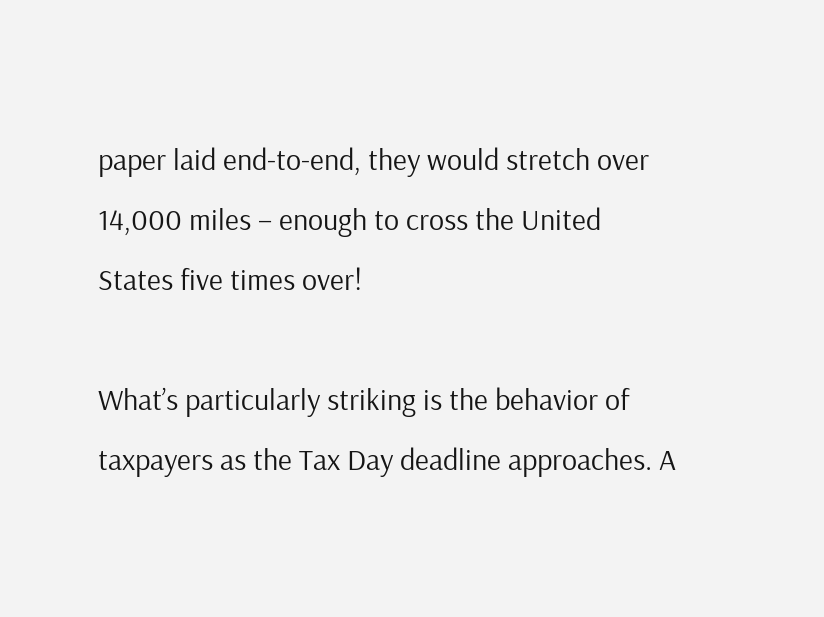paper laid end-to-end, they would stretch over 14,000 miles – enough to cross the United States five times over!

What’s particularly striking is the behavior of taxpayers as the Tax Day deadline approaches. A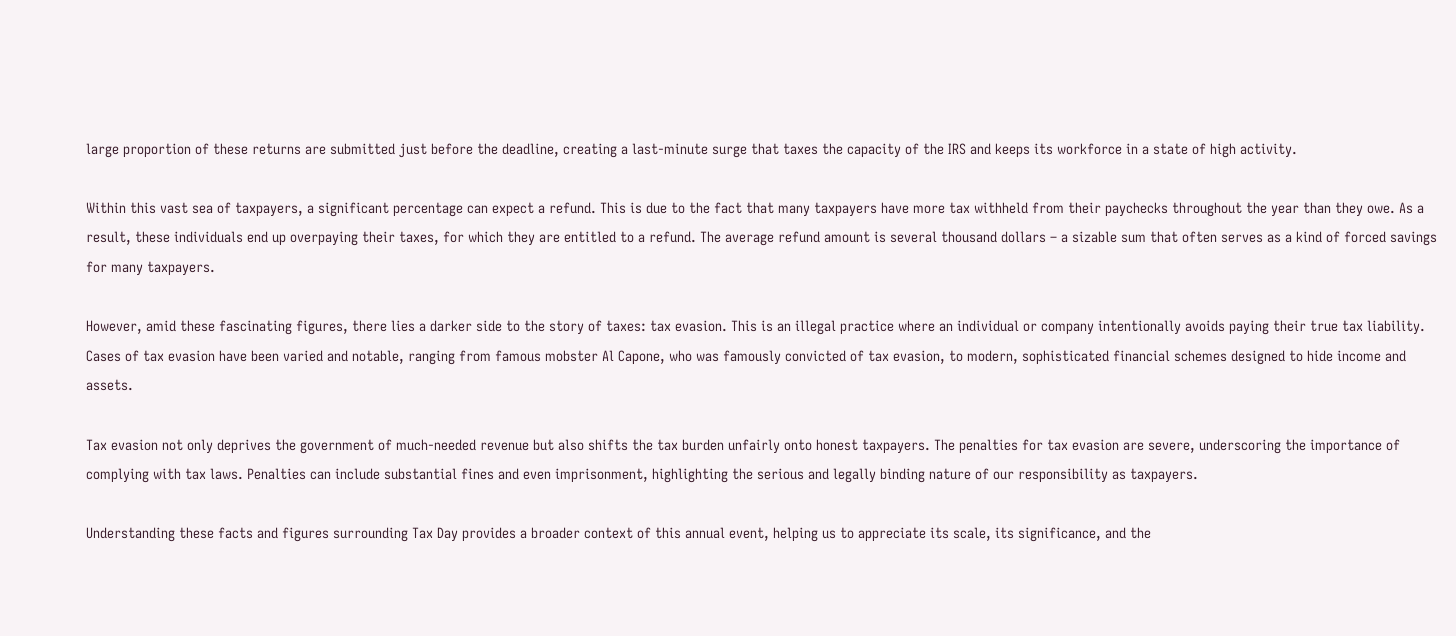large proportion of these returns are submitted just before the deadline, creating a last-minute surge that taxes the capacity of the IRS and keeps its workforce in a state of high activity.

Within this vast sea of taxpayers, a significant percentage can expect a refund. This is due to the fact that many taxpayers have more tax withheld from their paychecks throughout the year than they owe. As a result, these individuals end up overpaying their taxes, for which they are entitled to a refund. The average refund amount is several thousand dollars – a sizable sum that often serves as a kind of forced savings for many taxpayers.

However, amid these fascinating figures, there lies a darker side to the story of taxes: tax evasion. This is an illegal practice where an individual or company intentionally avoids paying their true tax liability. Cases of tax evasion have been varied and notable, ranging from famous mobster Al Capone, who was famously convicted of tax evasion, to modern, sophisticated financial schemes designed to hide income and assets.

Tax evasion not only deprives the government of much-needed revenue but also shifts the tax burden unfairly onto honest taxpayers. The penalties for tax evasion are severe, underscoring the importance of complying with tax laws. Penalties can include substantial fines and even imprisonment, highlighting the serious and legally binding nature of our responsibility as taxpayers.

Understanding these facts and figures surrounding Tax Day provides a broader context of this annual event, helping us to appreciate its scale, its significance, and the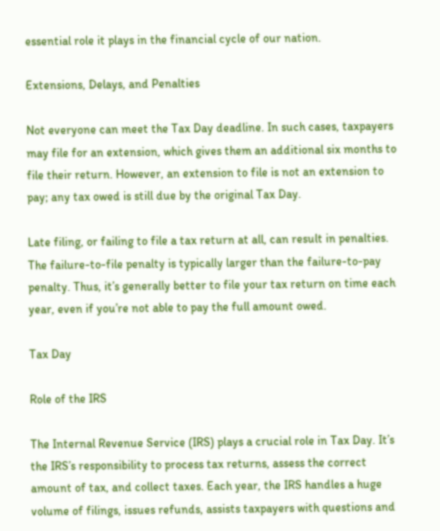essential role it plays in the financial cycle of our nation.

Extensions, Delays, and Penalties

Not everyone can meet the Tax Day deadline. In such cases, taxpayers may file for an extension, which gives them an additional six months to file their return. However, an extension to file is not an extension to pay; any tax owed is still due by the original Tax Day.

Late filing, or failing to file a tax return at all, can result in penalties. The failure-to-file penalty is typically larger than the failure-to-pay penalty. Thus, it’s generally better to file your tax return on time each year, even if you’re not able to pay the full amount owed.

Tax Day

Role of the IRS

The Internal Revenue Service (IRS) plays a crucial role in Tax Day. It’s the IRS’s responsibility to process tax returns, assess the correct amount of tax, and collect taxes. Each year, the IRS handles a huge volume of filings, issues refunds, assists taxpayers with questions and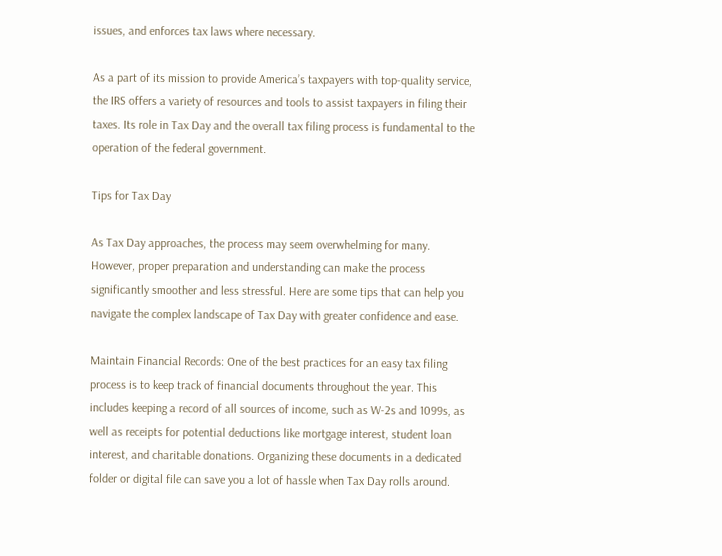issues, and enforces tax laws where necessary.

As a part of its mission to provide America’s taxpayers with top-quality service, the IRS offers a variety of resources and tools to assist taxpayers in filing their taxes. Its role in Tax Day and the overall tax filing process is fundamental to the operation of the federal government.

Tips for Tax Day

As Tax Day approaches, the process may seem overwhelming for many. However, proper preparation and understanding can make the process significantly smoother and less stressful. Here are some tips that can help you navigate the complex landscape of Tax Day with greater confidence and ease.

Maintain Financial Records: One of the best practices for an easy tax filing process is to keep track of financial documents throughout the year. This includes keeping a record of all sources of income, such as W-2s and 1099s, as well as receipts for potential deductions like mortgage interest, student loan interest, and charitable donations. Organizing these documents in a dedicated folder or digital file can save you a lot of hassle when Tax Day rolls around.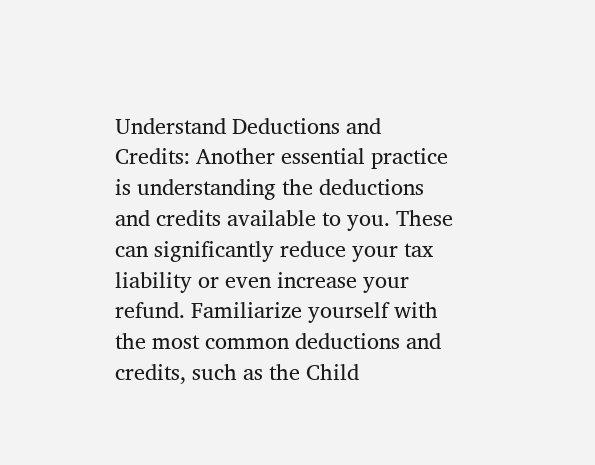Understand Deductions and Credits: Another essential practice is understanding the deductions and credits available to you. These can significantly reduce your tax liability or even increase your refund. Familiarize yourself with the most common deductions and credits, such as the Child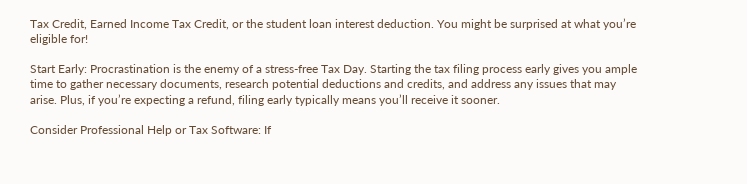Tax Credit, Earned Income Tax Credit, or the student loan interest deduction. You might be surprised at what you’re eligible for!

Start Early: Procrastination is the enemy of a stress-free Tax Day. Starting the tax filing process early gives you ample time to gather necessary documents, research potential deductions and credits, and address any issues that may arise. Plus, if you’re expecting a refund, filing early typically means you’ll receive it sooner.

Consider Professional Help or Tax Software: If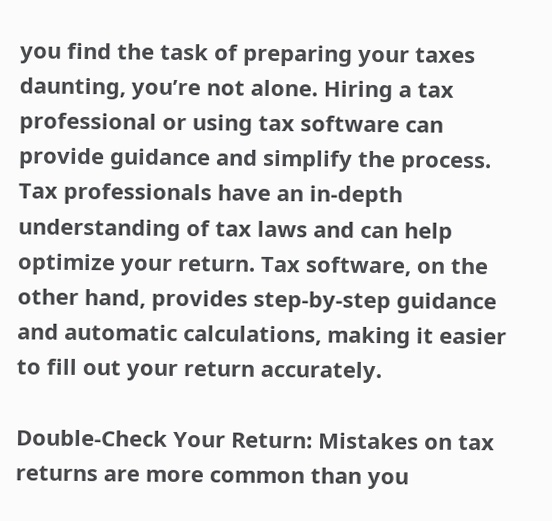you find the task of preparing your taxes daunting, you’re not alone. Hiring a tax professional or using tax software can provide guidance and simplify the process. Tax professionals have an in-depth understanding of tax laws and can help optimize your return. Tax software, on the other hand, provides step-by-step guidance and automatic calculations, making it easier to fill out your return accurately.

Double-Check Your Return: Mistakes on tax returns are more common than you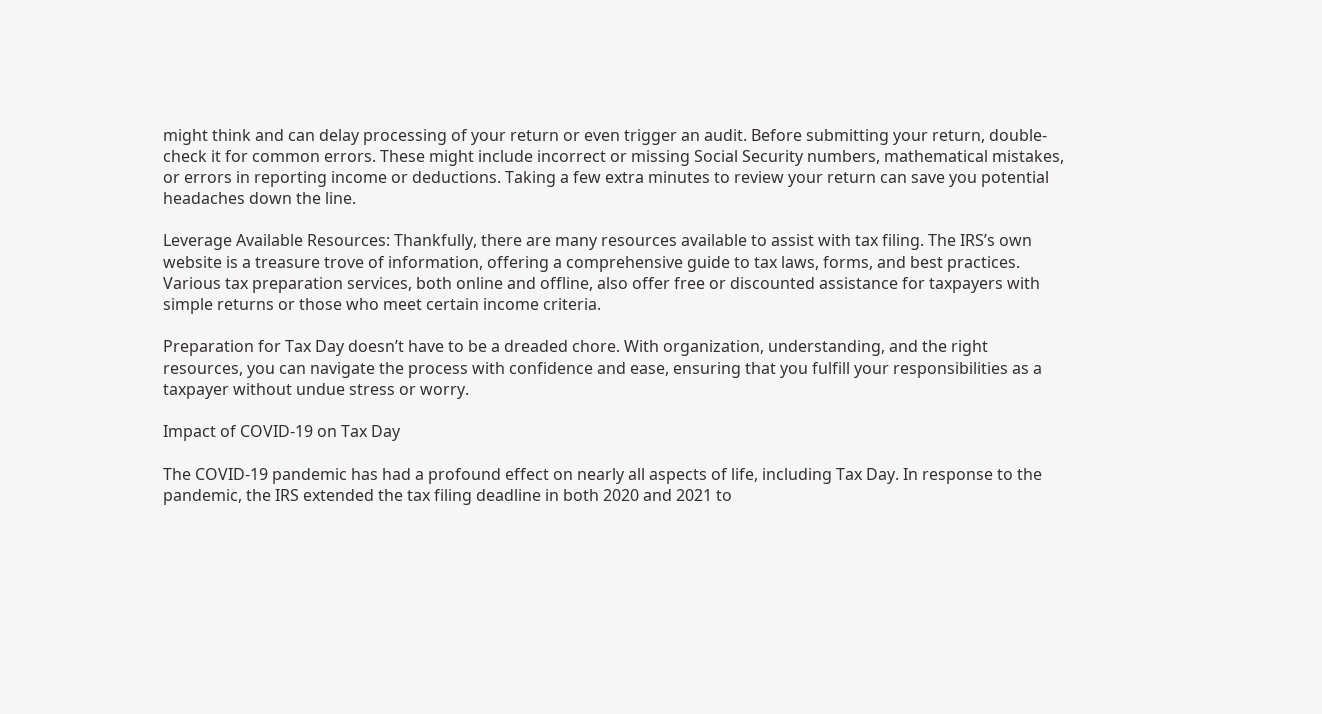might think and can delay processing of your return or even trigger an audit. Before submitting your return, double-check it for common errors. These might include incorrect or missing Social Security numbers, mathematical mistakes, or errors in reporting income or deductions. Taking a few extra minutes to review your return can save you potential headaches down the line.

Leverage Available Resources: Thankfully, there are many resources available to assist with tax filing. The IRS’s own website is a treasure trove of information, offering a comprehensive guide to tax laws, forms, and best practices. Various tax preparation services, both online and offline, also offer free or discounted assistance for taxpayers with simple returns or those who meet certain income criteria.

Preparation for Tax Day doesn’t have to be a dreaded chore. With organization, understanding, and the right resources, you can navigate the process with confidence and ease, ensuring that you fulfill your responsibilities as a taxpayer without undue stress or worry.

Impact of COVID-19 on Tax Day

The COVID-19 pandemic has had a profound effect on nearly all aspects of life, including Tax Day. In response to the pandemic, the IRS extended the tax filing deadline in both 2020 and 2021 to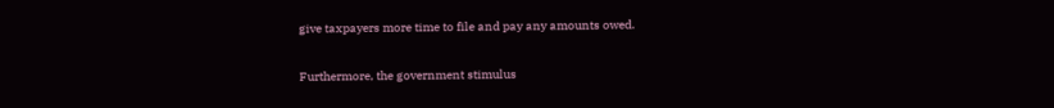give taxpayers more time to file and pay any amounts owed.

Furthermore, the government stimulus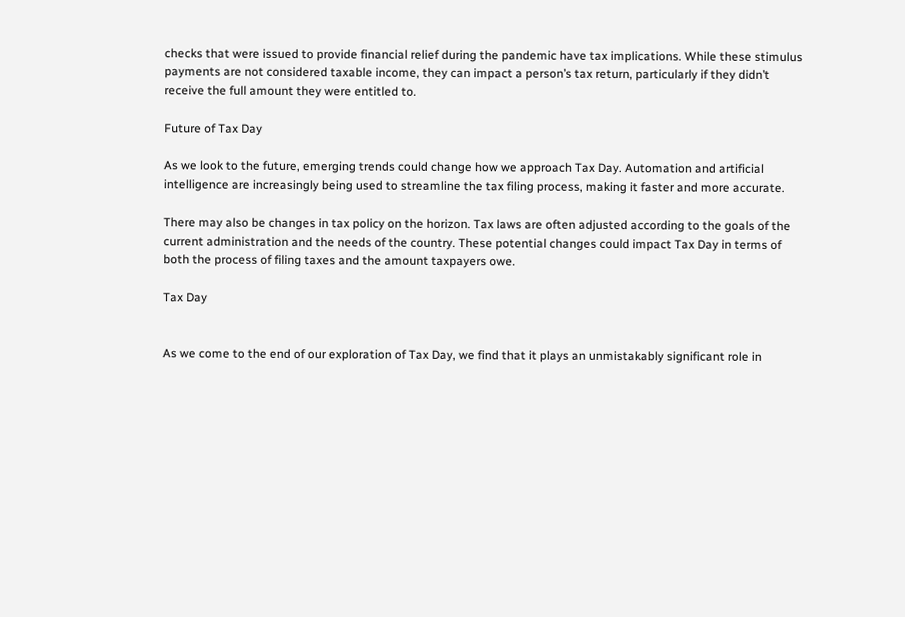checks that were issued to provide financial relief during the pandemic have tax implications. While these stimulus payments are not considered taxable income, they can impact a person’s tax return, particularly if they didn’t receive the full amount they were entitled to.

Future of Tax Day

As we look to the future, emerging trends could change how we approach Tax Day. Automation and artificial intelligence are increasingly being used to streamline the tax filing process, making it faster and more accurate.

There may also be changes in tax policy on the horizon. Tax laws are often adjusted according to the goals of the current administration and the needs of the country. These potential changes could impact Tax Day in terms of both the process of filing taxes and the amount taxpayers owe.

Tax Day


As we come to the end of our exploration of Tax Day, we find that it plays an unmistakably significant role in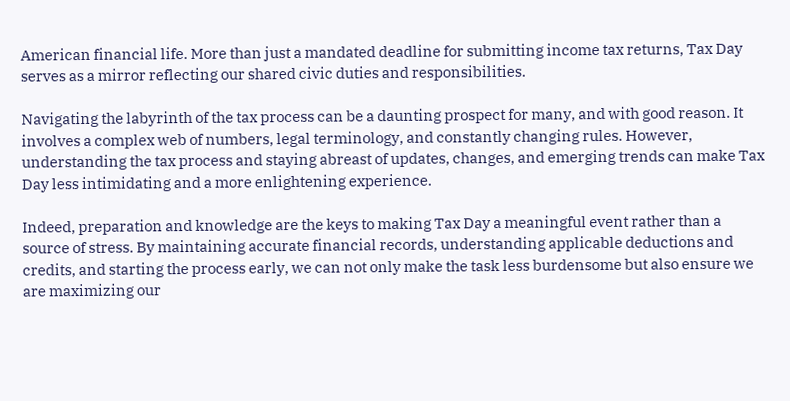American financial life. More than just a mandated deadline for submitting income tax returns, Tax Day serves as a mirror reflecting our shared civic duties and responsibilities.

Navigating the labyrinth of the tax process can be a daunting prospect for many, and with good reason. It involves a complex web of numbers, legal terminology, and constantly changing rules. However, understanding the tax process and staying abreast of updates, changes, and emerging trends can make Tax Day less intimidating and a more enlightening experience.

Indeed, preparation and knowledge are the keys to making Tax Day a meaningful event rather than a source of stress. By maintaining accurate financial records, understanding applicable deductions and credits, and starting the process early, we can not only make the task less burdensome but also ensure we are maximizing our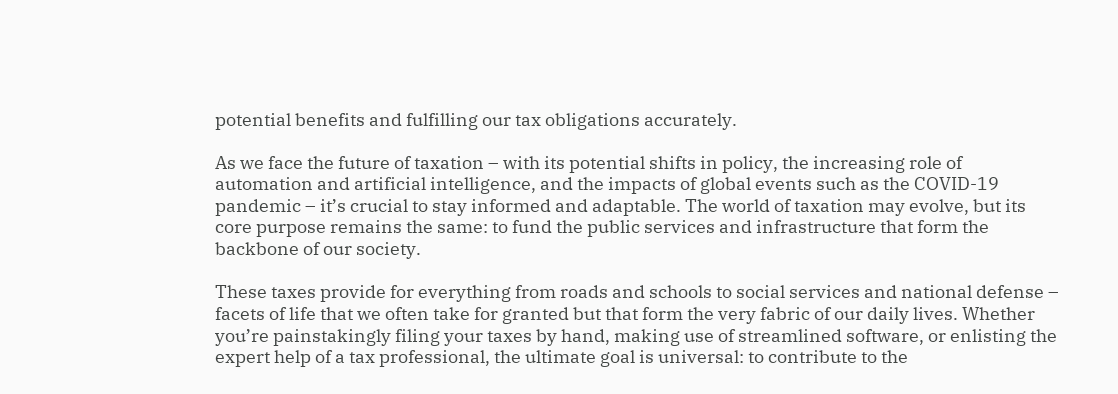potential benefits and fulfilling our tax obligations accurately.

As we face the future of taxation – with its potential shifts in policy, the increasing role of automation and artificial intelligence, and the impacts of global events such as the COVID-19 pandemic – it’s crucial to stay informed and adaptable. The world of taxation may evolve, but its core purpose remains the same: to fund the public services and infrastructure that form the backbone of our society.

These taxes provide for everything from roads and schools to social services and national defense – facets of life that we often take for granted but that form the very fabric of our daily lives. Whether you’re painstakingly filing your taxes by hand, making use of streamlined software, or enlisting the expert help of a tax professional, the ultimate goal is universal: to contribute to the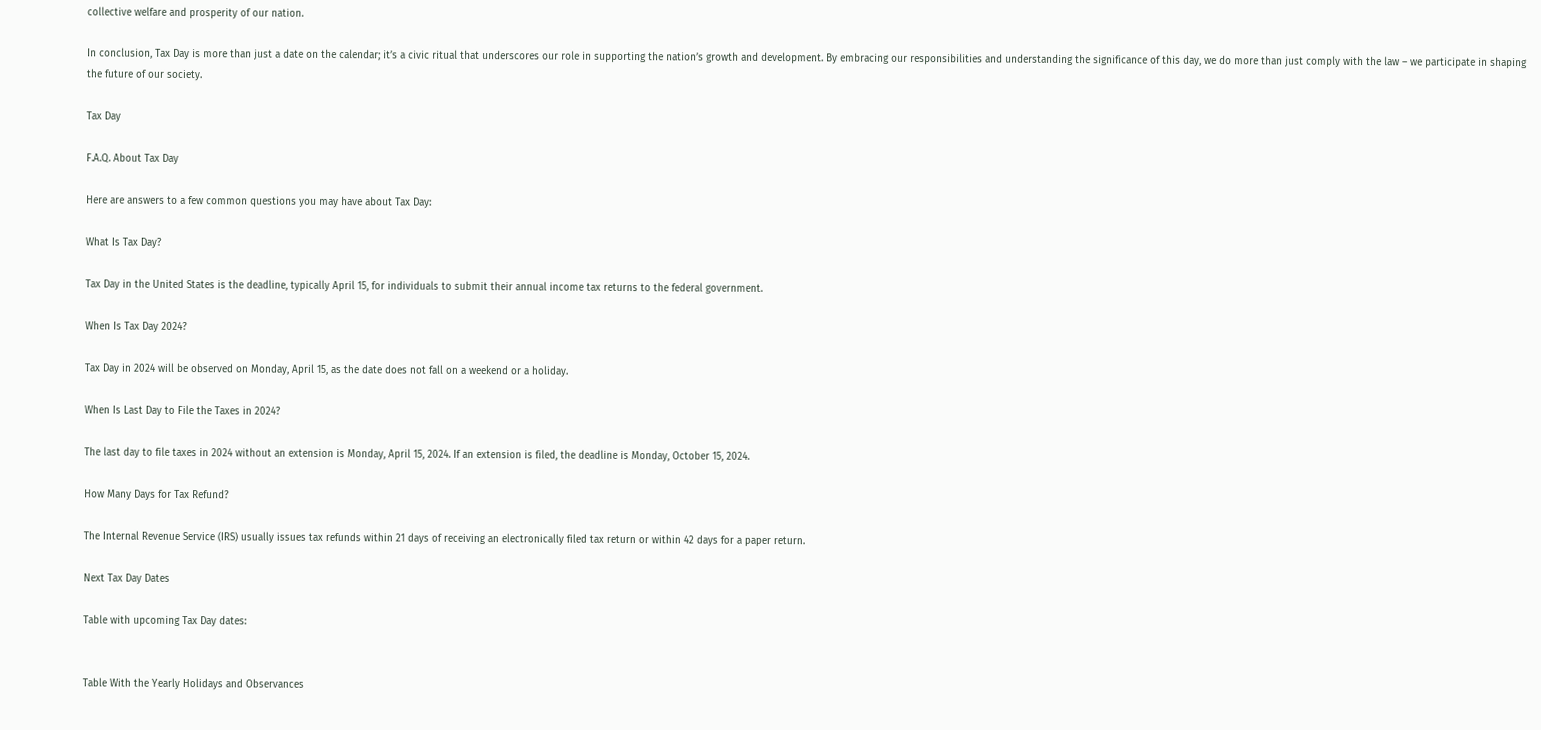collective welfare and prosperity of our nation.

In conclusion, Tax Day is more than just a date on the calendar; it’s a civic ritual that underscores our role in supporting the nation’s growth and development. By embracing our responsibilities and understanding the significance of this day, we do more than just comply with the law – we participate in shaping the future of our society.

Tax Day

F.A.Q. About Tax Day

Here are answers to a few common questions you may have about Tax Day:

What Is Tax Day?

Tax Day in the United States is the deadline, typically April 15, for individuals to submit their annual income tax returns to the federal government.

When Is Tax Day 2024?

Tax Day in 2024 will be observed on Monday, April 15, as the date does not fall on a weekend or a holiday.

When Is Last Day to File the Taxes in 2024?

The last day to file taxes in 2024 without an extension is Monday, April 15, 2024. If an extension is filed, the deadline is Monday, October 15, 2024.

How Many Days for Tax Refund?

The Internal Revenue Service (IRS) usually issues tax refunds within 21 days of receiving an electronically filed tax return or within 42 days for a paper return.

Next Tax Day Dates

Table with upcoming Tax Day dates:


Table With the Yearly Holidays and Observances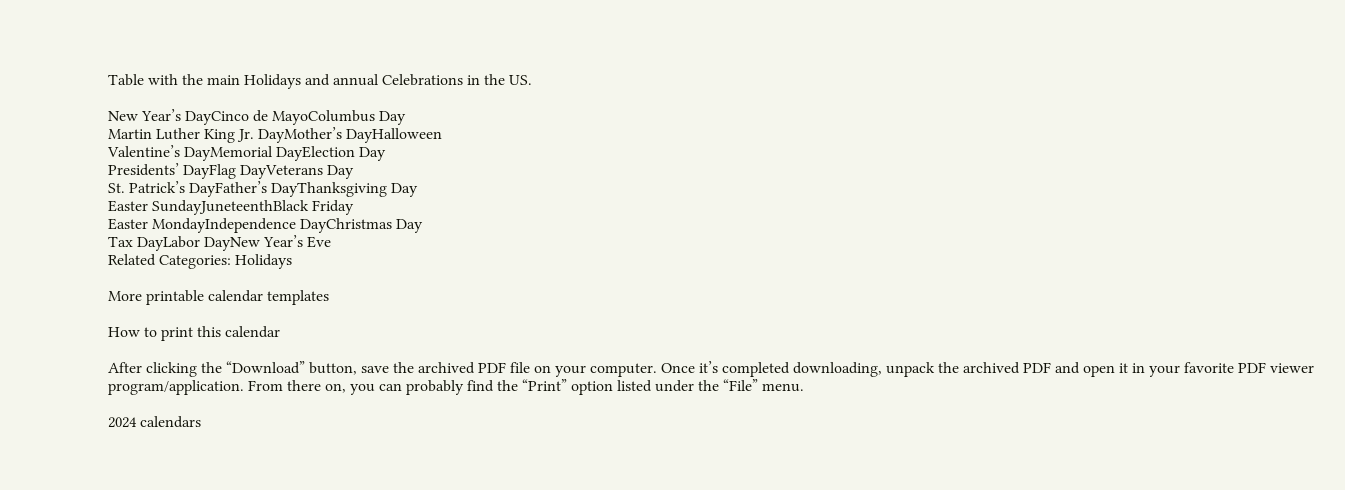Table with the main Holidays and annual Celebrations in the US.

New Year’s DayCinco de MayoColumbus Day
Martin Luther King Jr. DayMother’s DayHalloween
Valentine’s DayMemorial DayElection Day
Presidents’ DayFlag DayVeterans Day
St. Patrick’s DayFather’s DayThanksgiving Day
Easter SundayJuneteenthBlack Friday
Easter MondayIndependence DayChristmas Day
Tax DayLabor DayNew Year’s Eve
Related Categories: Holidays

More printable calendar templates

How to print this calendar

After clicking the “Download” button, save the archived PDF file on your computer. Once it’s completed downloading, unpack the archived PDF and open it in your favorite PDF viewer program/application. From there on, you can probably find the “Print” option listed under the “File” menu.

2024 calendars